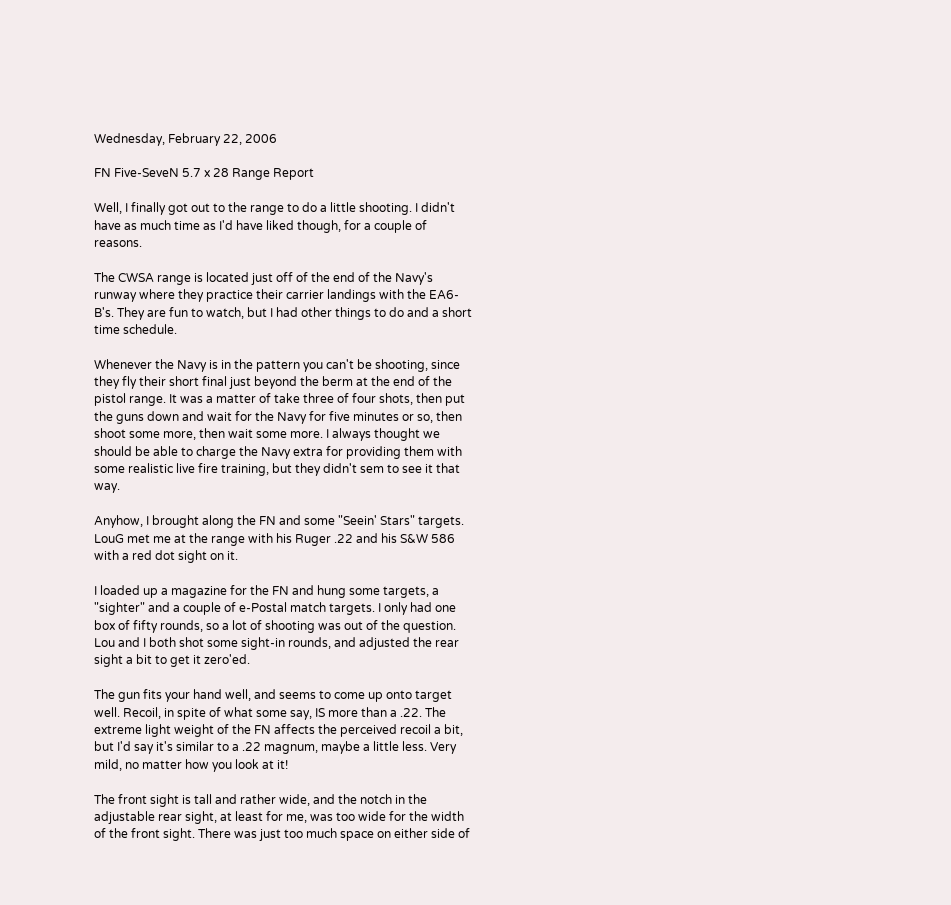Wednesday, February 22, 2006

FN Five-SeveN 5.7 x 28 Range Report

Well, I finally got out to the range to do a little shooting. I didn't have as much time as I'd have liked though, for a couple of reasons.

The CWSA range is located just off of the end of the Navy's runway where they practice their carrier landings with the EA6-B's. They are fun to watch, but I had other things to do and a short time schedule.

Whenever the Navy is in the pattern you can't be shooting, since they fly their short final just beyond the berm at the end of the pistol range. It was a matter of take three of four shots, then put the guns down and wait for the Navy for five minutes or so, then shoot some more, then wait some more. I always thought we should be able to charge the Navy extra for providing them with some realistic live fire training, but they didn't sem to see it that way.

Anyhow, I brought along the FN and some "Seein' Stars" targets. LouG met me at the range with his Ruger .22 and his S&W 586 with a red dot sight on it.

I loaded up a magazine for the FN and hung some targets, a "sighter" and a couple of e-Postal match targets. I only had one box of fifty rounds, so a lot of shooting was out of the question. Lou and I both shot some sight-in rounds, and adjusted the rear sight a bit to get it zero'ed.

The gun fits your hand well, and seems to come up onto target well. Recoil, in spite of what some say, IS more than a .22. The extreme light weight of the FN affects the perceived recoil a bit, but I'd say it's similar to a .22 magnum, maybe a little less. Very mild, no matter how you look at it!

The front sight is tall and rather wide, and the notch in the adjustable rear sight, at least for me, was too wide for the width of the front sight. There was just too much space on either side of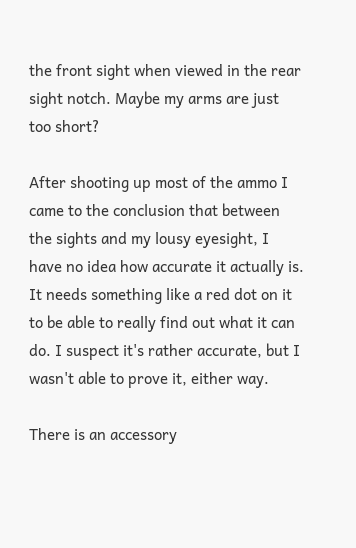the front sight when viewed in the rear sight notch. Maybe my arms are just too short?

After shooting up most of the ammo I came to the conclusion that between the sights and my lousy eyesight, I have no idea how accurate it actually is. It needs something like a red dot on it to be able to really find out what it can do. I suspect it's rather accurate, but I wasn't able to prove it, either way.

There is an accessory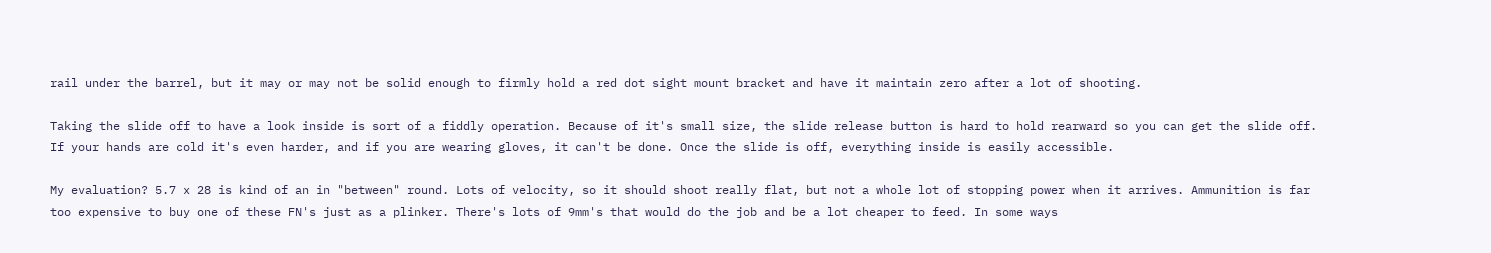rail under the barrel, but it may or may not be solid enough to firmly hold a red dot sight mount bracket and have it maintain zero after a lot of shooting.

Taking the slide off to have a look inside is sort of a fiddly operation. Because of it's small size, the slide release button is hard to hold rearward so you can get the slide off. If your hands are cold it's even harder, and if you are wearing gloves, it can't be done. Once the slide is off, everything inside is easily accessible.

My evaluation? 5.7 x 28 is kind of an in "between" round. Lots of velocity, so it should shoot really flat, but not a whole lot of stopping power when it arrives. Ammunition is far too expensive to buy one of these FN's just as a plinker. There's lots of 9mm's that would do the job and be a lot cheaper to feed. In some ways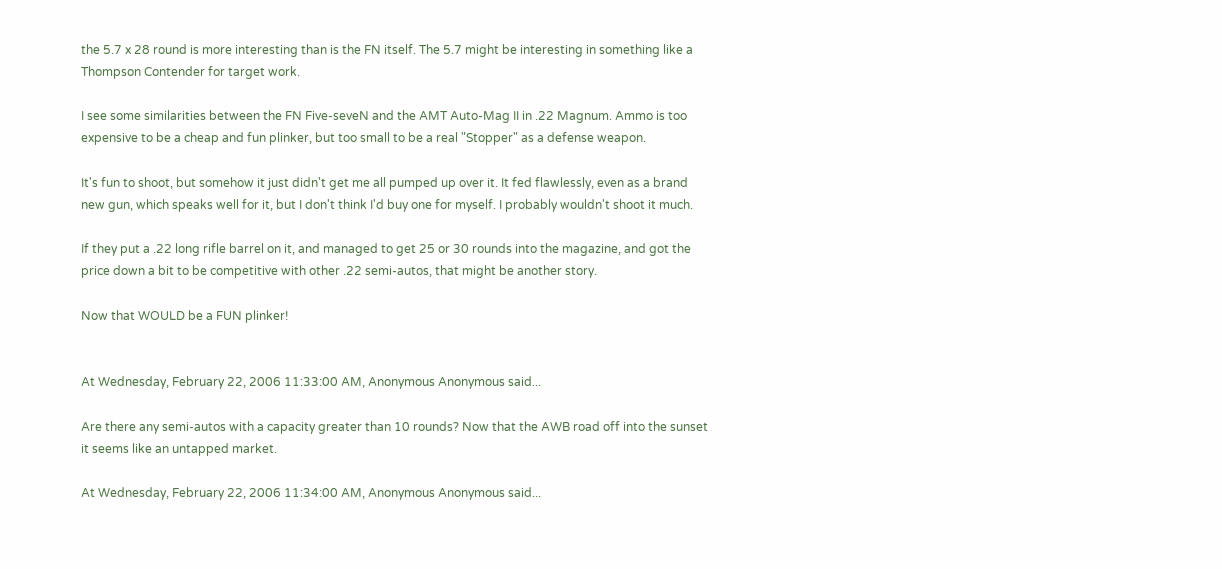the 5.7 x 28 round is more interesting than is the FN itself. The 5.7 might be interesting in something like a Thompson Contender for target work.

I see some similarities between the FN Five-seveN and the AMT Auto-Mag II in .22 Magnum. Ammo is too expensive to be a cheap and fun plinker, but too small to be a real "Stopper" as a defense weapon.

It's fun to shoot, but somehow it just didn't get me all pumped up over it. It fed flawlessly, even as a brand new gun, which speaks well for it, but I don't think I'd buy one for myself. I probably wouldn't shoot it much.

If they put a .22 long rifle barrel on it, and managed to get 25 or 30 rounds into the magazine, and got the price down a bit to be competitive with other .22 semi-autos, that might be another story.

Now that WOULD be a FUN plinker!


At Wednesday, February 22, 2006 11:33:00 AM, Anonymous Anonymous said...

Are there any semi-autos with a capacity greater than 10 rounds? Now that the AWB road off into the sunset it seems like an untapped market.

At Wednesday, February 22, 2006 11:34:00 AM, Anonymous Anonymous said...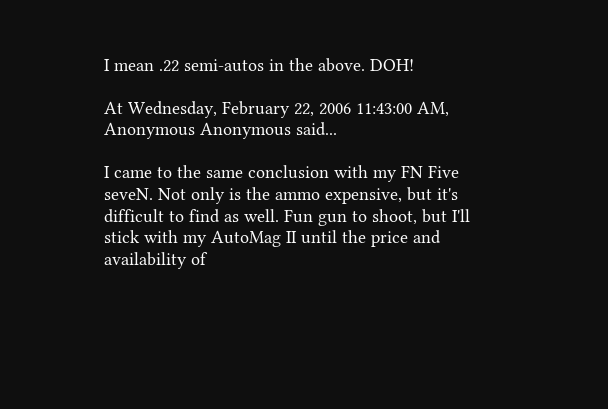I mean .22 semi-autos in the above. DOH!

At Wednesday, February 22, 2006 11:43:00 AM, Anonymous Anonymous said...

I came to the same conclusion with my FN Five seveN. Not only is the ammo expensive, but it's difficult to find as well. Fun gun to shoot, but I'll stick with my AutoMag II until the price and availability of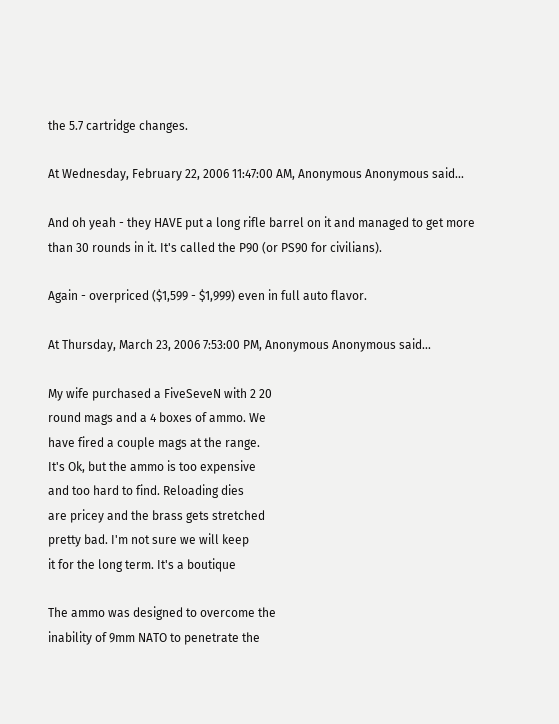the 5.7 cartridge changes.

At Wednesday, February 22, 2006 11:47:00 AM, Anonymous Anonymous said...

And oh yeah - they HAVE put a long rifle barrel on it and managed to get more than 30 rounds in it. It's called the P90 (or PS90 for civilians).

Again - overpriced ($1,599 - $1,999) even in full auto flavor.

At Thursday, March 23, 2006 7:53:00 PM, Anonymous Anonymous said...

My wife purchased a FiveSeveN with 2 20
round mags and a 4 boxes of ammo. We
have fired a couple mags at the range.
It's Ok, but the ammo is too expensive
and too hard to find. Reloading dies
are pricey and the brass gets stretched
pretty bad. I'm not sure we will keep
it for the long term. It's a boutique

The ammo was designed to overcome the
inability of 9mm NATO to penetrate the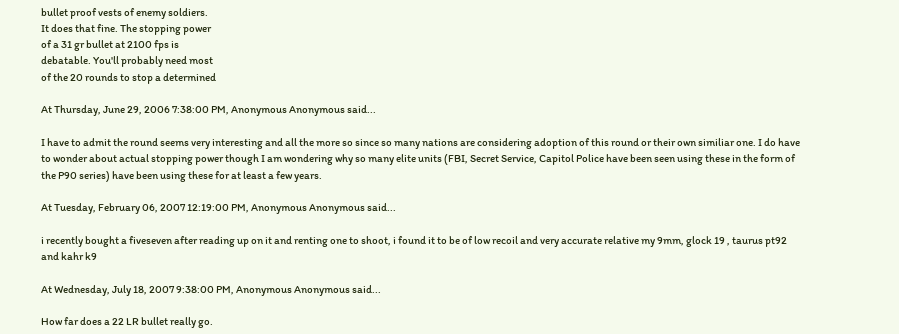bullet proof vests of enemy soldiers.
It does that fine. The stopping power
of a 31 gr bullet at 2100 fps is
debatable. You'll probably need most
of the 20 rounds to stop a determined

At Thursday, June 29, 2006 7:38:00 PM, Anonymous Anonymous said...

I have to admit the round seems very interesting and all the more so since so many nations are considering adoption of this round or their own similiar one. I do have to wonder about actual stopping power though I am wondering why so many elite units (FBI, Secret Service, Capitol Police have been seen using these in the form of the P90 series) have been using these for at least a few years.

At Tuesday, February 06, 2007 12:19:00 PM, Anonymous Anonymous said...

i recently bought a fiveseven after reading up on it and renting one to shoot, i found it to be of low recoil and very accurate relative my 9mm, glock 19 , taurus pt92 and kahr k9

At Wednesday, July 18, 2007 9:38:00 PM, Anonymous Anonymous said...

How far does a 22 LR bullet really go.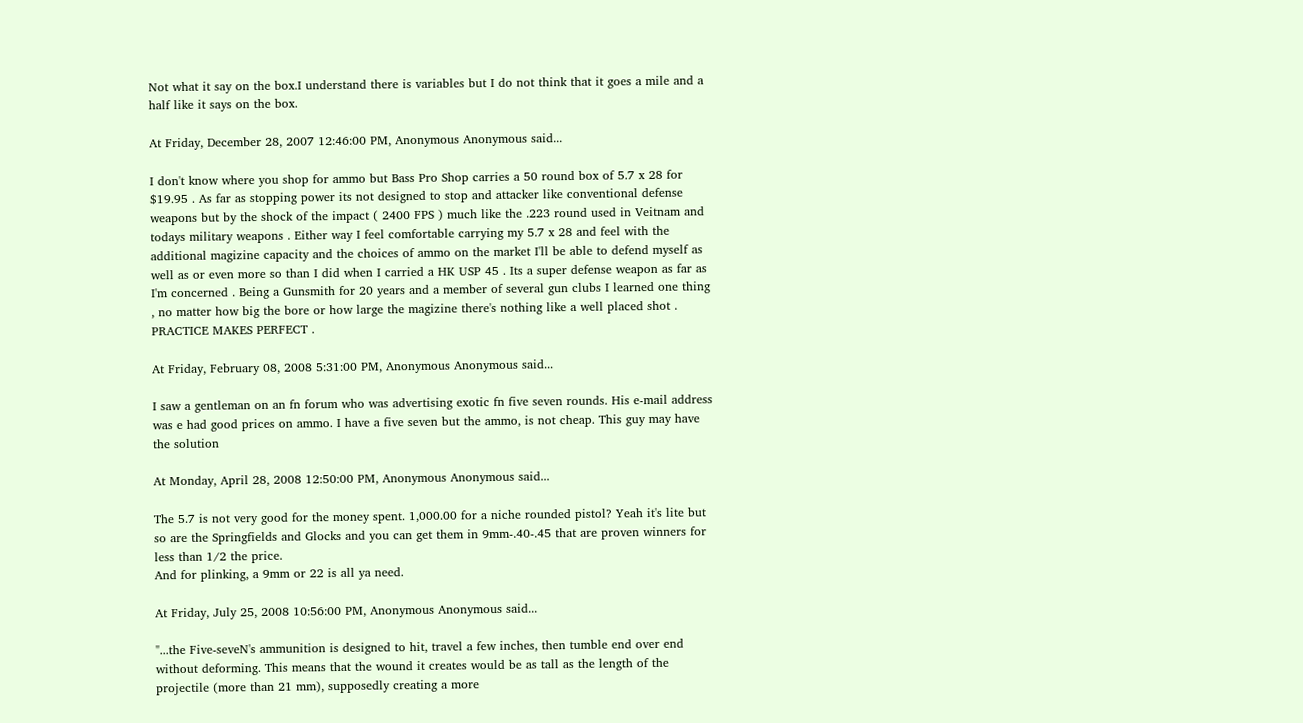Not what it say on the box.I understand there is variables but I do not think that it goes a mile and a half like it says on the box.

At Friday, December 28, 2007 12:46:00 PM, Anonymous Anonymous said...

I don't know where you shop for ammo but Bass Pro Shop carries a 50 round box of 5.7 x 28 for $19.95 . As far as stopping power its not designed to stop and attacker like conventional defense weapons but by the shock of the impact ( 2400 FPS ) much like the .223 round used in Veitnam and todays military weapons . Either way I feel comfortable carrying my 5.7 x 28 and feel with the additional magizine capacity and the choices of ammo on the market I'll be able to defend myself as well as or even more so than I did when I carried a HK USP 45 . Its a super defense weapon as far as I'm concerned . Being a Gunsmith for 20 years and a member of several gun clubs I learned one thing , no matter how big the bore or how large the magizine there's nothing like a well placed shot . PRACTICE MAKES PERFECT .

At Friday, February 08, 2008 5:31:00 PM, Anonymous Anonymous said...

I saw a gentleman on an fn forum who was advertising exotic fn five seven rounds. His e-mail address was e had good prices on ammo. I have a five seven but the ammo, is not cheap. This guy may have the solution

At Monday, April 28, 2008 12:50:00 PM, Anonymous Anonymous said...

The 5.7 is not very good for the money spent. 1,000.00 for a niche rounded pistol? Yeah it's lite but so are the Springfields and Glocks and you can get them in 9mm-.40-.45 that are proven winners for less than 1/2 the price.
And for plinking, a 9mm or 22 is all ya need.

At Friday, July 25, 2008 10:56:00 PM, Anonymous Anonymous said...

"...the Five-seveN's ammunition is designed to hit, travel a few inches, then tumble end over end without deforming. This means that the wound it creates would be as tall as the length of the projectile (more than 21 mm), supposedly creating a more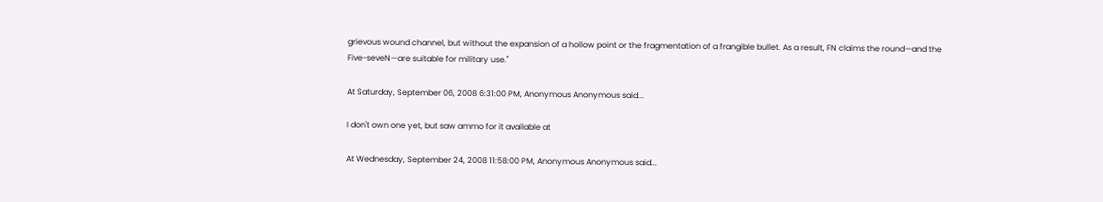grievous wound channel, but without the expansion of a hollow point or the fragmentation of a frangible bullet. As a result, FN claims the round—and the Five-seveN—are suitable for military use."

At Saturday, September 06, 2008 6:31:00 PM, Anonymous Anonymous said...

I don't own one yet, but saw ammo for it available at

At Wednesday, September 24, 2008 11:58:00 PM, Anonymous Anonymous said...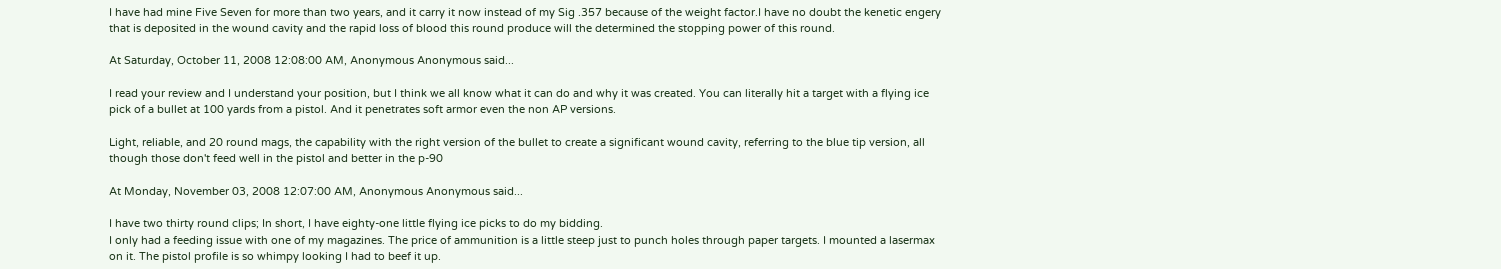I have had mine Five Seven for more than two years, and it carry it now instead of my Sig .357 because of the weight factor.I have no doubt the kenetic engery that is deposited in the wound cavity and the rapid loss of blood this round produce will the determined the stopping power of this round.

At Saturday, October 11, 2008 12:08:00 AM, Anonymous Anonymous said...

I read your review and I understand your position, but I think we all know what it can do and why it was created. You can literally hit a target with a flying ice pick of a bullet at 100 yards from a pistol. And it penetrates soft armor even the non AP versions.

Light, reliable, and 20 round mags, the capability with the right version of the bullet to create a significant wound cavity, referring to the blue tip version, all though those don't feed well in the pistol and better in the p-90

At Monday, November 03, 2008 12:07:00 AM, Anonymous Anonymous said...

I have two thirty round clips; In short, I have eighty-one little flying ice picks to do my bidding.
I only had a feeding issue with one of my magazines. The price of ammunition is a little steep just to punch holes through paper targets. I mounted a lasermax on it. The pistol profile is so whimpy looking I had to beef it up.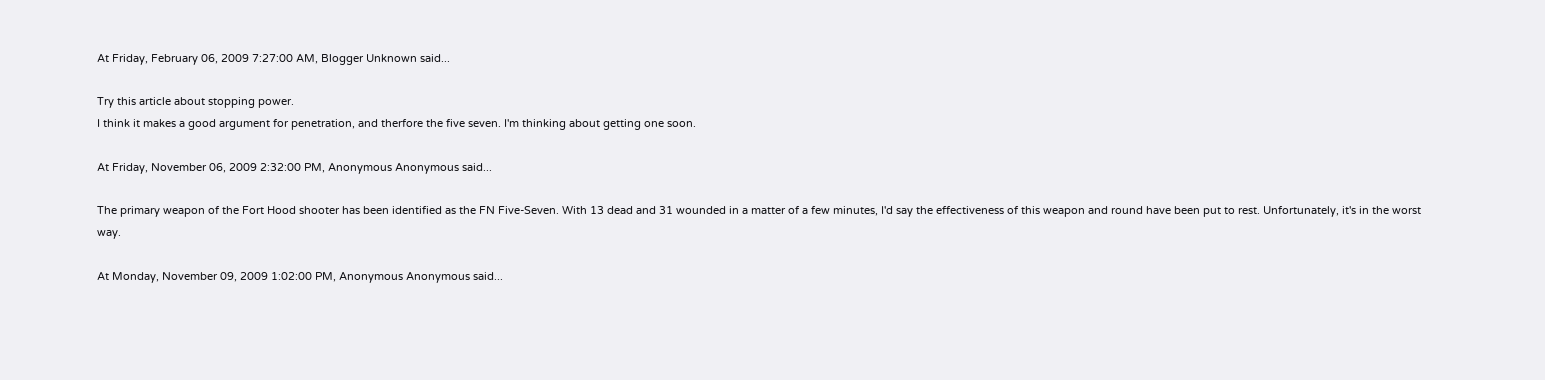At Friday, February 06, 2009 7:27:00 AM, Blogger Unknown said...

Try this article about stopping power.
I think it makes a good argument for penetration, and therfore the five seven. I'm thinking about getting one soon.

At Friday, November 06, 2009 2:32:00 PM, Anonymous Anonymous said...

The primary weapon of the Fort Hood shooter has been identified as the FN Five-Seven. With 13 dead and 31 wounded in a matter of a few minutes, I'd say the effectiveness of this weapon and round have been put to rest. Unfortunately, it's in the worst way.

At Monday, November 09, 2009 1:02:00 PM, Anonymous Anonymous said...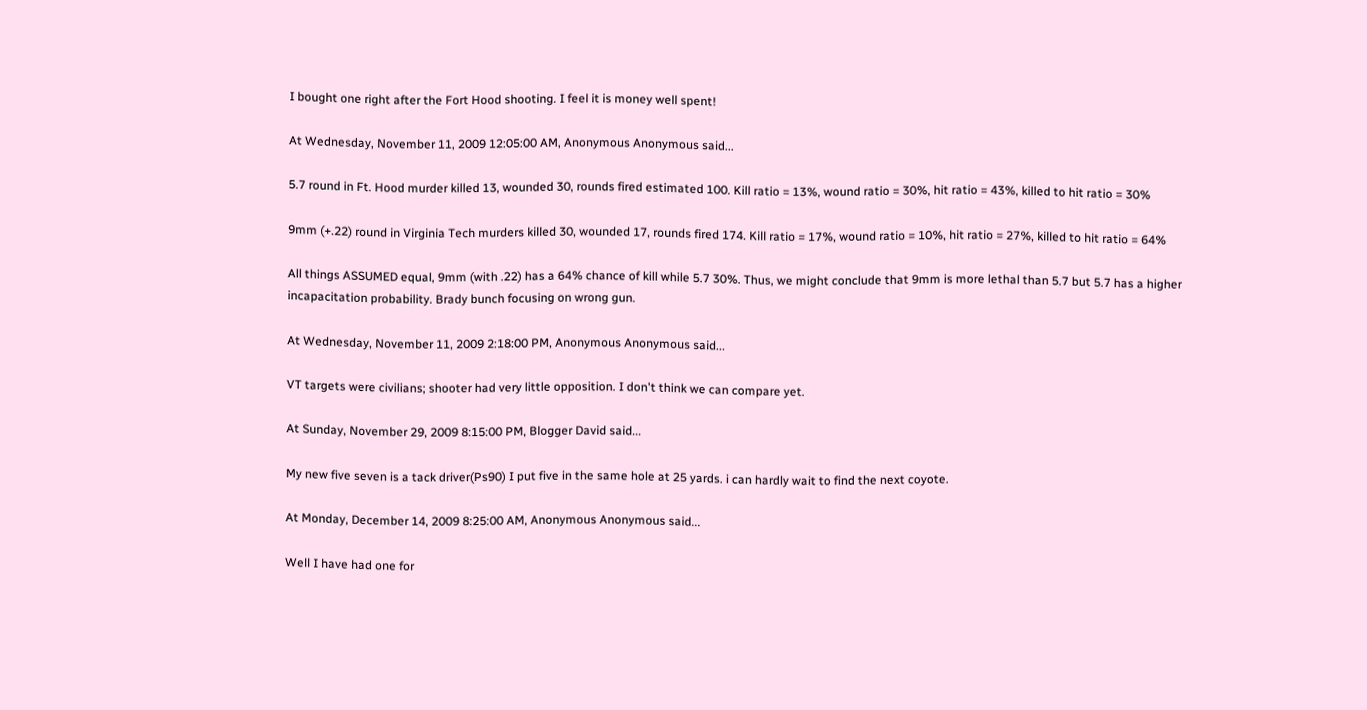I bought one right after the Fort Hood shooting. I feel it is money well spent!

At Wednesday, November 11, 2009 12:05:00 AM, Anonymous Anonymous said...

5.7 round in Ft. Hood murder killed 13, wounded 30, rounds fired estimated 100. Kill ratio = 13%, wound ratio = 30%, hit ratio = 43%, killed to hit ratio = 30%

9mm (+.22) round in Virginia Tech murders killed 30, wounded 17, rounds fired 174. Kill ratio = 17%, wound ratio = 10%, hit ratio = 27%, killed to hit ratio = 64%

All things ASSUMED equal, 9mm (with .22) has a 64% chance of kill while 5.7 30%. Thus, we might conclude that 9mm is more lethal than 5.7 but 5.7 has a higher incapacitation probability. Brady bunch focusing on wrong gun.

At Wednesday, November 11, 2009 2:18:00 PM, Anonymous Anonymous said...

VT targets were civilians; shooter had very little opposition. I don't think we can compare yet.

At Sunday, November 29, 2009 8:15:00 PM, Blogger David said...

My new five seven is a tack driver(Ps90) I put five in the same hole at 25 yards. i can hardly wait to find the next coyote.

At Monday, December 14, 2009 8:25:00 AM, Anonymous Anonymous said...

Well I have had one for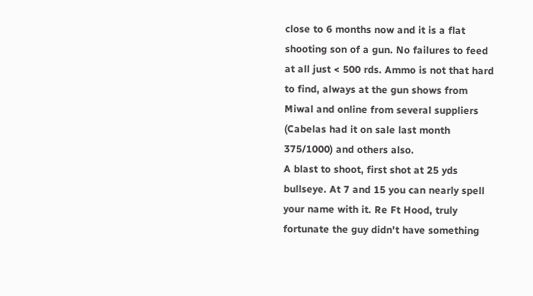close to 6 months now and it is a flat shooting son of a gun. No failures to feed at all just < 500 rds. Ammo is not that hard to find, always at the gun shows from Miwal and online from several suppliers (Cabelas had it on sale last month 375/1000) and others also.
A blast to shoot, first shot at 25 yds bullseye. At 7 and 15 you can nearly spell your name with it. Re Ft Hood, truly fortunate the guy didn't have something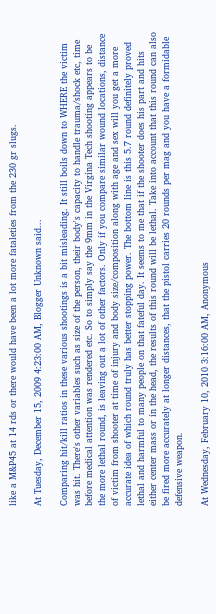like a M&P45 at 14 rds or there would have been a lot more fataleties from the 230 gr slugs.

At Tuesday, December 15, 2009 4:23:00 AM, Blogger Unknown said...

Comparing hit/kill ratios in these various shootings is a bit misleading. It still boils down to WHERE the victim was hit. There's other variables such as size of the person, their body's capacity to handle trauma/shock etc, time before medical attention was rendered etc. So to simply say the 9mm in the Virgina Tech shooting appears to be the more lethal round, is leaving out a lot of other factors. Only if you compare similar wound locations, distance of victim from shooter at time of injury and body size/composition along with age and sex will you get a more accurate idea of which round truly has better stopping power. The bottom line is this 5.7 round definitely proved lethal and harmful to many people on that fateful day. It seems to me that if the shooter does his part and hits either center mass or in the head, the results of this round will be lethal. Take into account that this round can also be fired more accurately at longer distances, that the pistol carries 20 rounds per mag and you have a formidable defensive weapon.

At Wednesday, February 10, 2010 3:16:00 AM, Anonymous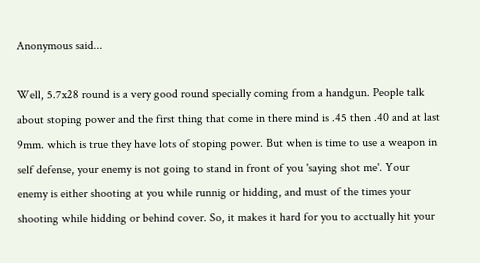Anonymous said...

Well, 5.7x28 round is a very good round specially coming from a handgun. People talk about stoping power and the first thing that come in there mind is .45 then .40 and at last 9mm. which is true they have lots of stoping power. But when is time to use a weapon in self defense, your enemy is not going to stand in front of you 'saying shot me'. Your enemy is either shooting at you while runnig or hidding, and must of the times your shooting while hidding or behind cover. So, it makes it hard for you to acctually hit your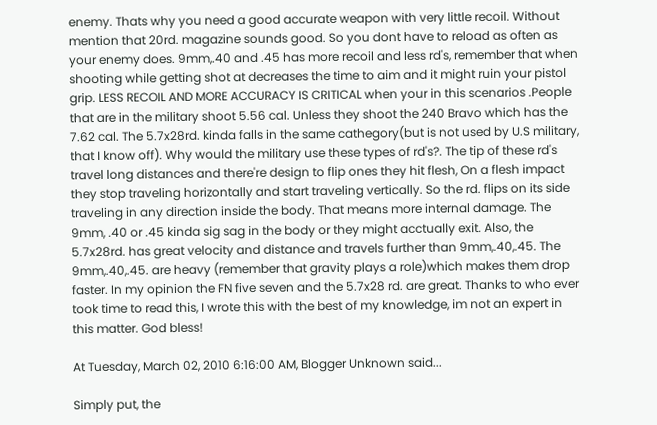enemy. Thats why you need a good accurate weapon with very little recoil. Without mention that 20rd. magazine sounds good. So you dont have to reload as often as your enemy does. 9mm,.40 and .45 has more recoil and less rd's, remember that when shooting while getting shot at decreases the time to aim and it might ruin your pistol grip. LESS RECOIL AND MORE ACCURACY IS CRITICAL when your in this scenarios .People that are in the military shoot 5.56 cal. Unless they shoot the 240 Bravo which has the 7.62 cal. The 5.7x28rd. kinda falls in the same cathegory(but is not used by U.S military, that I know off). Why would the military use these types of rd's?. The tip of these rd's travel long distances and there're design to flip ones they hit flesh, On a flesh impact they stop traveling horizontally and start traveling vertically. So the rd. flips on its side traveling in any direction inside the body. That means more internal damage. The 9mm, .40 or .45 kinda sig sag in the body or they might acctually exit. Also, the 5.7x28rd. has great velocity and distance and travels further than 9mm,.40,.45. The 9mm,.40,.45. are heavy (remember that gravity plays a role)which makes them drop faster. In my opinion the FN five seven and the 5.7x28 rd. are great. Thanks to who ever took time to read this, I wrote this with the best of my knowledge, im not an expert in this matter. God bless!

At Tuesday, March 02, 2010 6:16:00 AM, Blogger Unknown said...

Simply put, the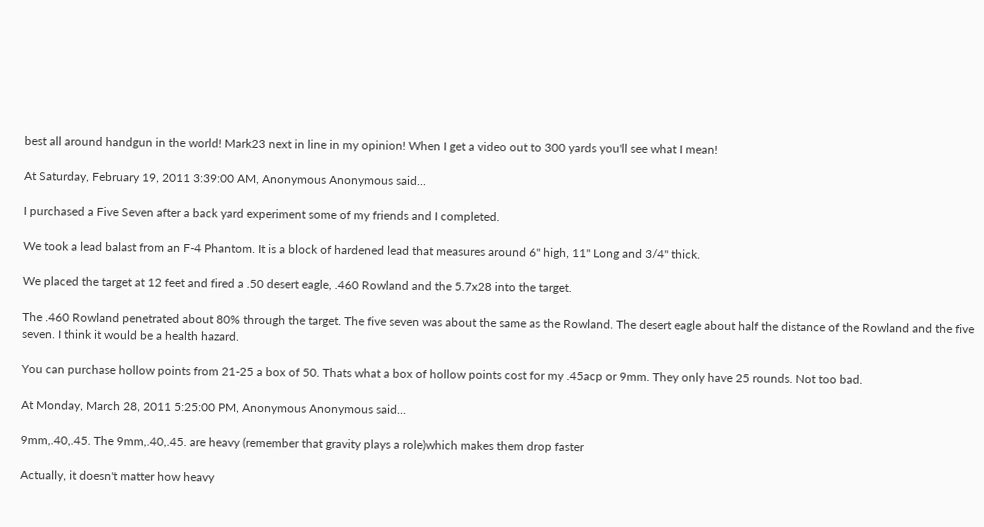best all around handgun in the world! Mark23 next in line in my opinion! When I get a video out to 300 yards you'll see what I mean!

At Saturday, February 19, 2011 3:39:00 AM, Anonymous Anonymous said...

I purchased a Five Seven after a back yard experiment some of my friends and I completed.

We took a lead balast from an F-4 Phantom. It is a block of hardened lead that measures around 6" high, 11" Long and 3/4" thick.

We placed the target at 12 feet and fired a .50 desert eagle, .460 Rowland and the 5.7x28 into the target.

The .460 Rowland penetrated about 80% through the target. The five seven was about the same as the Rowland. The desert eagle about half the distance of the Rowland and the five seven. I think it would be a health hazard.

You can purchase hollow points from 21-25 a box of 50. Thats what a box of hollow points cost for my .45acp or 9mm. They only have 25 rounds. Not too bad.

At Monday, March 28, 2011 5:25:00 PM, Anonymous Anonymous said...

9mm,.40,.45. The 9mm,.40,.45. are heavy (remember that gravity plays a role)which makes them drop faster

Actually, it doesn't matter how heavy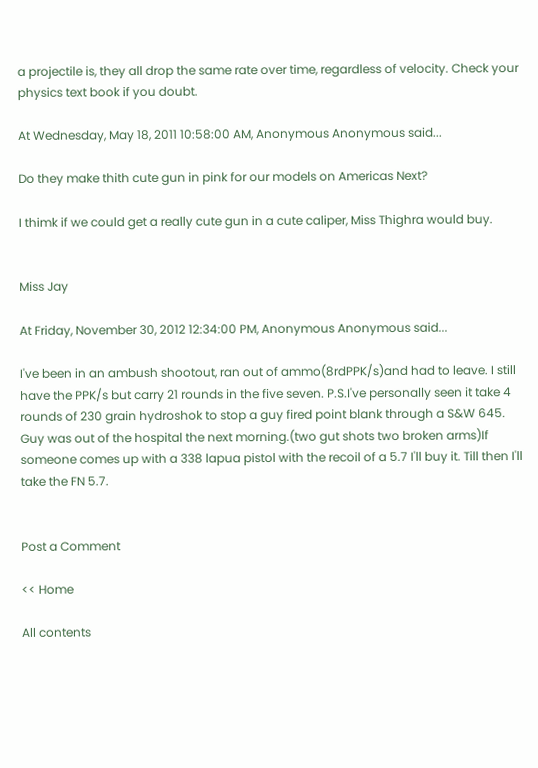a projectile is, they all drop the same rate over time, regardless of velocity. Check your physics text book if you doubt.

At Wednesday, May 18, 2011 10:58:00 AM, Anonymous Anonymous said...

Do they make thith cute gun in pink for our models on Americas Next?

I thimk if we could get a really cute gun in a cute caliper, Miss Thighra would buy.


Miss Jay

At Friday, November 30, 2012 12:34:00 PM, Anonymous Anonymous said...

I've been in an ambush shootout, ran out of ammo(8rdPPK/s)and had to leave. I still have the PPK/s but carry 21 rounds in the five seven. P.S.I've personally seen it take 4 rounds of 230 grain hydroshok to stop a guy fired point blank through a S&W 645. Guy was out of the hospital the next morning.(two gut shots two broken arms)If someone comes up with a 338 lapua pistol with the recoil of a 5.7 I'll buy it. Till then I'll take the FN 5.7.


Post a Comment

<< Home

All contents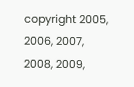copyright 2005, 2006, 2007, 2008, 2009,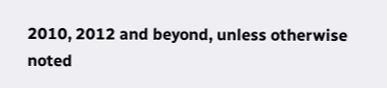2010, 2012 and beyond, unless otherwise noted